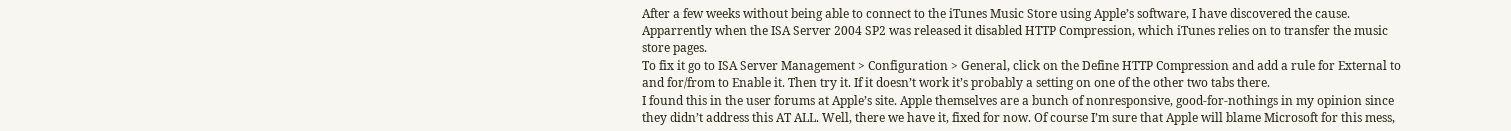After a few weeks without being able to connect to the iTunes Music Store using Apple’s software, I have discovered the cause. Apparrently when the ISA Server 2004 SP2 was released it disabled HTTP Compression, which iTunes relies on to transfer the music store pages.
To fix it go to ISA Server Management > Configuration > General, click on the Define HTTP Compression and add a rule for External to and for/from to Enable it. Then try it. If it doesn’t work it’s probably a setting on one of the other two tabs there.
I found this in the user forums at Apple’s site. Apple themselves are a bunch of nonresponsive, good-for-nothings in my opinion since they didn’t address this AT ALL. Well, there we have it, fixed for now. Of course I’m sure that Apple will blame Microsoft for this mess,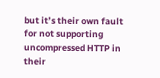but it’s their own fault for not supporting uncompressed HTTP in their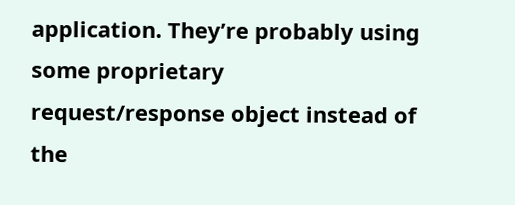application. They’re probably using some proprietary request/response object instead of the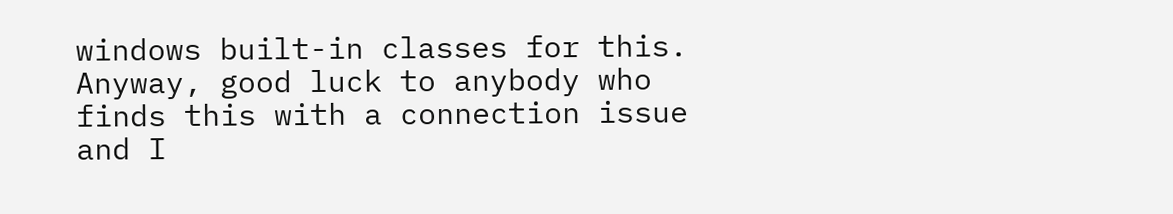windows built-in classes for this. Anyway, good luck to anybody who finds this with a connection issue and I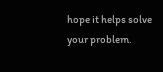hope it helps solve your problem.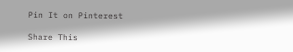Pin It on Pinterest

Share This